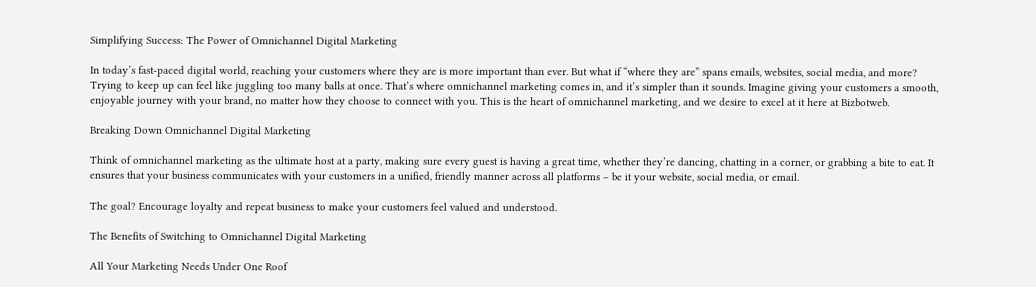Simplifying Success: The Power of Omnichannel Digital Marketing

In today’s fast-paced digital world, reaching your customers where they are is more important than ever. But what if “where they are” spans emails, websites, social media, and more? Trying to keep up can feel like juggling too many balls at once. That’s where omnichannel marketing comes in, and it’s simpler than it sounds. Imagine giving your customers a smooth, enjoyable journey with your brand, no matter how they choose to connect with you. This is the heart of omnichannel marketing, and we desire to excel at it here at Bizbotweb.

Breaking Down Omnichannel Digital Marketing

Think of omnichannel marketing as the ultimate host at a party, making sure every guest is having a great time, whether they’re dancing, chatting in a corner, or grabbing a bite to eat. It ensures that your business communicates with your customers in a unified, friendly manner across all platforms – be it your website, social media, or email.

The goal? Encourage loyalty and repeat business to make your customers feel valued and understood.

The Benefits of Switching to Omnichannel Digital Marketing

All Your Marketing Needs Under One Roof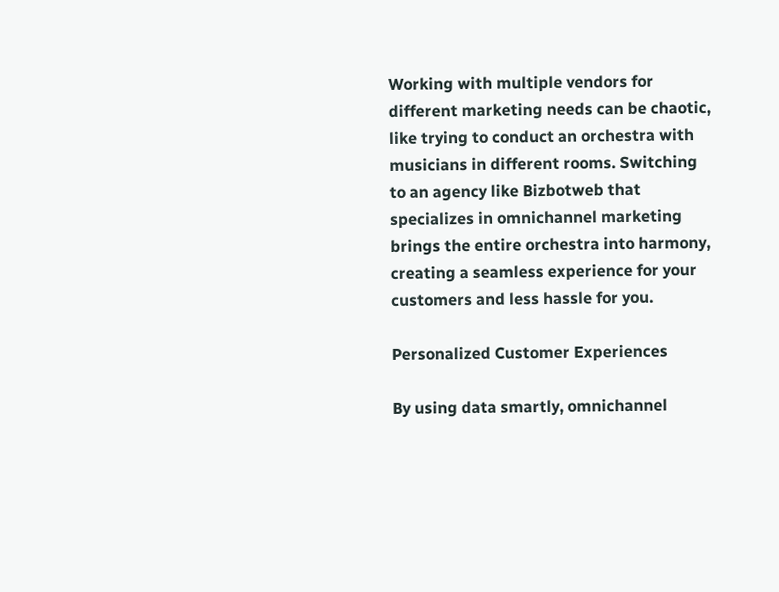Working with multiple vendors for different marketing needs can be chaotic, like trying to conduct an orchestra with musicians in different rooms. Switching to an agency like Bizbotweb that specializes in omnichannel marketing brings the entire orchestra into harmony, creating a seamless experience for your customers and less hassle for you.

Personalized Customer Experiences

By using data smartly, omnichannel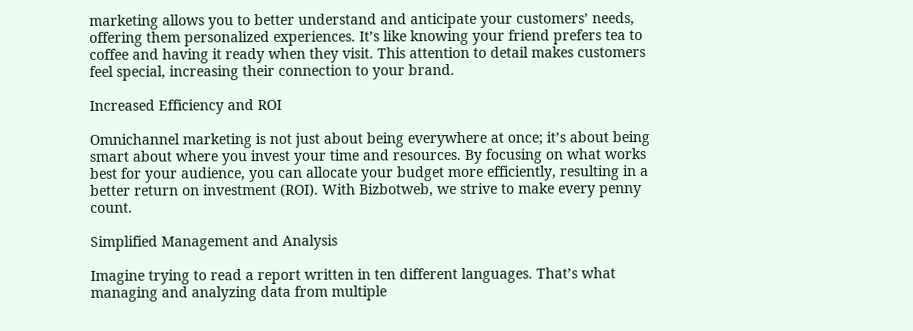marketing allows you to better understand and anticipate your customers’ needs, offering them personalized experiences. It’s like knowing your friend prefers tea to coffee and having it ready when they visit. This attention to detail makes customers feel special, increasing their connection to your brand.

Increased Efficiency and ROI

Omnichannel marketing is not just about being everywhere at once; it’s about being smart about where you invest your time and resources. By focusing on what works best for your audience, you can allocate your budget more efficiently, resulting in a better return on investment (ROI). With Bizbotweb, we strive to make every penny count.

Simplified Management and Analysis

Imagine trying to read a report written in ten different languages. That’s what managing and analyzing data from multiple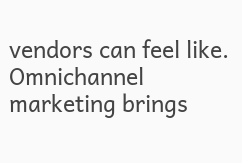vendors can feel like. Omnichannel marketing brings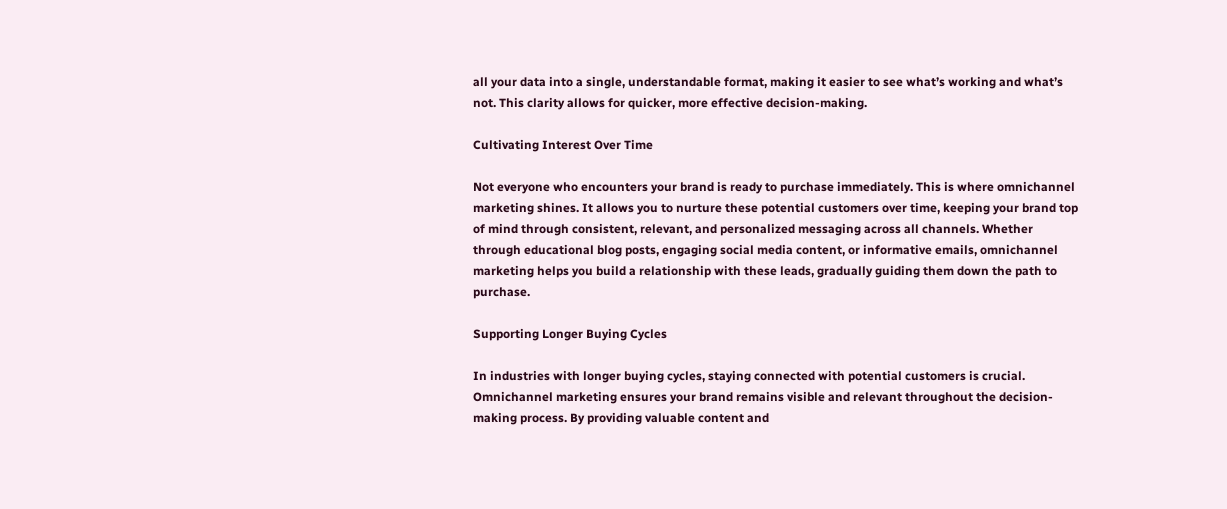all your data into a single, understandable format, making it easier to see what’s working and what’s not. This clarity allows for quicker, more effective decision-making.

Cultivating Interest Over Time

Not everyone who encounters your brand is ready to purchase immediately. This is where omnichannel marketing shines. It allows you to nurture these potential customers over time, keeping your brand top of mind through consistent, relevant, and personalized messaging across all channels. Whether through educational blog posts, engaging social media content, or informative emails, omnichannel marketing helps you build a relationship with these leads, gradually guiding them down the path to purchase.

Supporting Longer Buying Cycles

In industries with longer buying cycles, staying connected with potential customers is crucial. Omnichannel marketing ensures your brand remains visible and relevant throughout the decision-making process. By providing valuable content and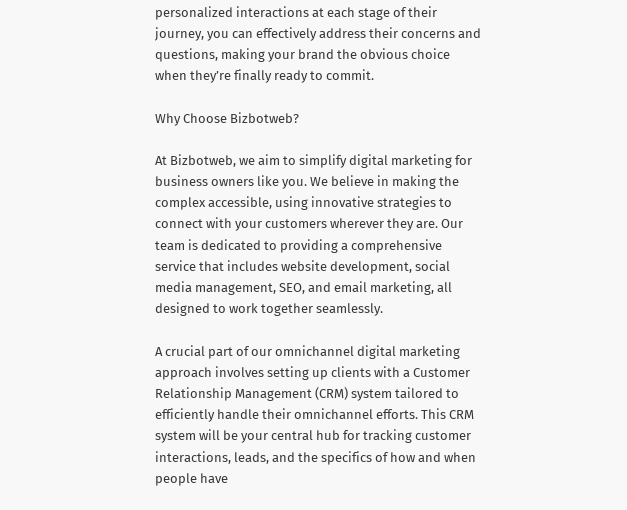personalized interactions at each stage of their journey, you can effectively address their concerns and questions, making your brand the obvious choice when they’re finally ready to commit.

Why Choose Bizbotweb?

At Bizbotweb, we aim to simplify digital marketing for business owners like you. We believe in making the complex accessible, using innovative strategies to connect with your customers wherever they are. Our team is dedicated to providing a comprehensive service that includes website development, social media management, SEO, and email marketing, all designed to work together seamlessly.

A crucial part of our omnichannel digital marketing approach involves setting up clients with a Customer Relationship Management (CRM) system tailored to efficiently handle their omnichannel efforts. This CRM system will be your central hub for tracking customer interactions, leads, and the specifics of how and when people have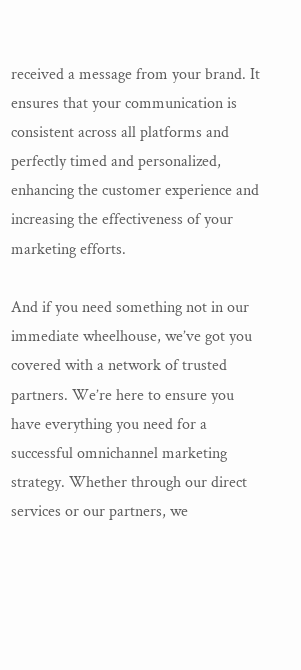received a message from your brand. It ensures that your communication is consistent across all platforms and perfectly timed and personalized, enhancing the customer experience and increasing the effectiveness of your marketing efforts.

And if you need something not in our immediate wheelhouse, we’ve got you covered with a network of trusted partners. We’re here to ensure you have everything you need for a successful omnichannel marketing strategy. Whether through our direct services or our partners, we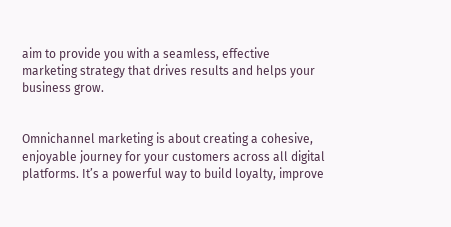aim to provide you with a seamless, effective marketing strategy that drives results and helps your business grow.


Omnichannel marketing is about creating a cohesive, enjoyable journey for your customers across all digital platforms. It’s a powerful way to build loyalty, improve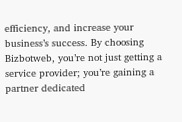efficiency, and increase your business’s success. By choosing Bizbotweb, you’re not just getting a service provider; you’re gaining a partner dedicated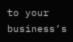to your business’s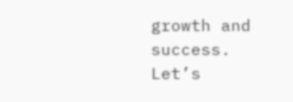growth and success. Let’s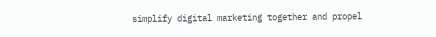simplify digital marketing together and propel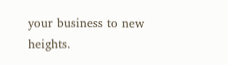your business to new heights.